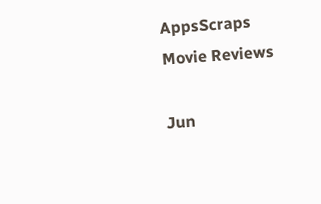AppsScraps Movie Reviews

Jun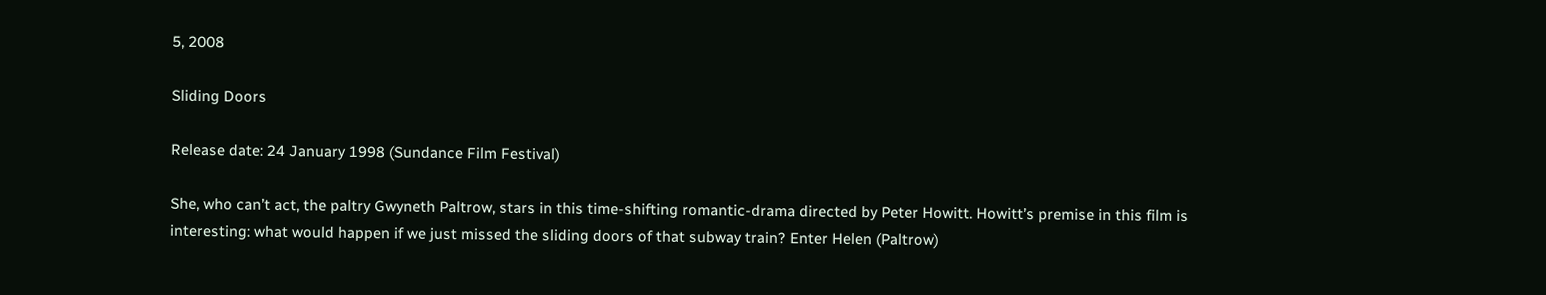5, 2008

Sliding Doors

Release date: 24 January 1998 (Sundance Film Festival)

She, who can’t act, the paltry Gwyneth Paltrow, stars in this time-shifting romantic-drama directed by Peter Howitt. Howitt’s premise in this film is interesting: what would happen if we just missed the sliding doors of that subway train? Enter Helen (Paltrow)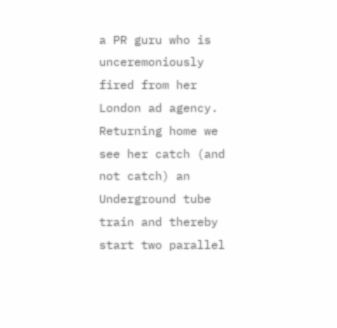a PR guru who is unceremoniously fired from her London ad agency. Returning home we see her catch (and not catch) an Underground tube train and thereby start two parallel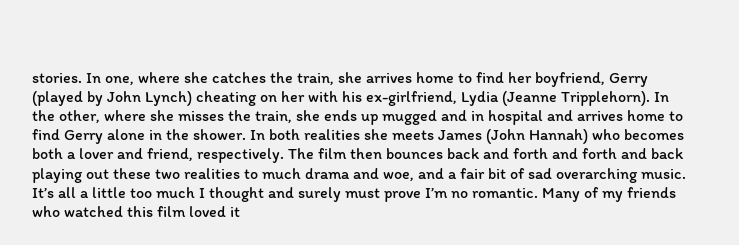stories. In one, where she catches the train, she arrives home to find her boyfriend, Gerry (played by John Lynch) cheating on her with his ex-girlfriend, Lydia (Jeanne Tripplehorn). In the other, where she misses the train, she ends up mugged and in hospital and arrives home to find Gerry alone in the shower. In both realities she meets James (John Hannah) who becomes both a lover and friend, respectively. The film then bounces back and forth and forth and back playing out these two realities to much drama and woe, and a fair bit of sad overarching music. It’s all a little too much I thought and surely must prove I’m no romantic. Many of my friends who watched this film loved it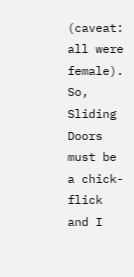(caveat: all were female). So, Sliding Doors must be a chick-flick and I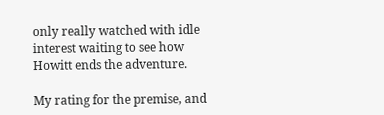only really watched with idle interest waiting to see how Howitt ends the adventure.

My rating for the premise, and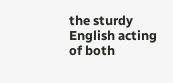the sturdy English acting of both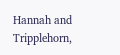Hannah and Tripplehorn,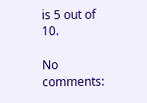is 5 out of 10.

No comments: